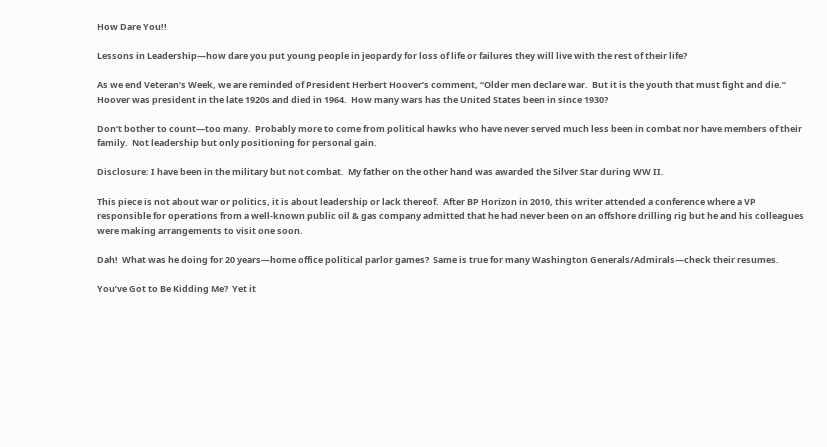How Dare You!!

Lessons in Leadership—how dare you put young people in jeopardy for loss of life or failures they will live with the rest of their life?

As we end Veteran’s Week, we are reminded of President Herbert Hoover’s comment, “Older men declare war.  But it is the youth that must fight and die.”  Hoover was president in the late 1920s and died in 1964.  How many wars has the United States been in since 1930?

Don’t bother to count—too many.  Probably more to come from political hawks who have never served much less been in combat nor have members of their family.  Not leadership but only positioning for personal gain.

Disclosure: I have been in the military but not combat.  My father on the other hand was awarded the Silver Star during WW II.

This piece is not about war or politics, it is about leadership or lack thereof.  After BP Horizon in 2010, this writer attended a conference where a VP responsible for operations from a well-known public oil & gas company admitted that he had never been on an offshore drilling rig but he and his colleagues were making arrangements to visit one soon.

Dah!  What was he doing for 20 years—home office political parlor games?  Same is true for many Washington Generals/Admirals—check their resumes.

You’ve Got to Be Kidding Me?  Yet it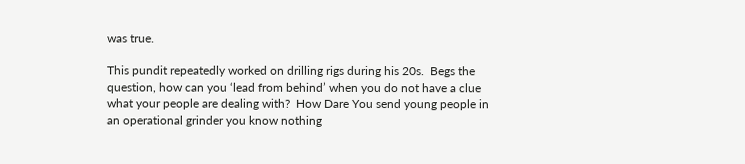was true.

This pundit repeatedly worked on drilling rigs during his 20s.  Begs the question, how can you ‘lead from behind’ when you do not have a clue what your people are dealing with?  How Dare You send young people in an operational grinder you know nothing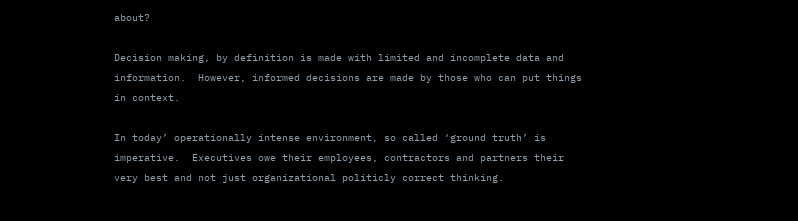about?

Decision making, by definition is made with limited and incomplete data and information.  However, informed decisions are made by those who can put things in context.

In today’ operationally intense environment, so called ‘ground truth’ is imperative.  Executives owe their employees, contractors and partners their very best and not just organizational politicly correct thinking.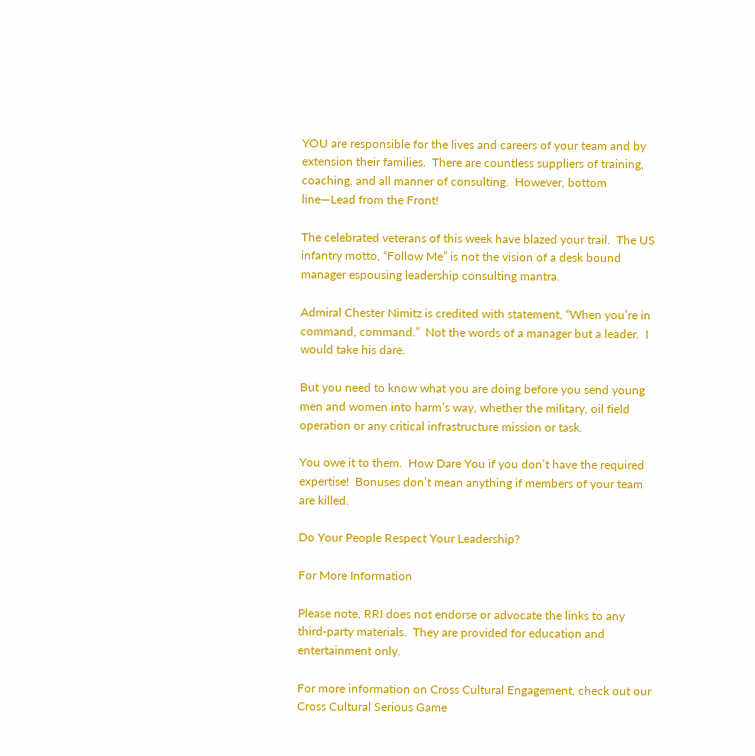YOU are responsible for the lives and careers of your team and by extension their families.  There are countless suppliers of training, coaching, and all manner of consulting.  However, bottom line—Lead from the Front!

The celebrated veterans of this week have blazed your trail.  The US infantry motto, “Follow Me” is not the vision of a desk bound manager espousing leadership consulting mantra.

Admiral Chester Nimitz is credited with statement, “When you’re in command, command.”  Not the words of a manager but a leader.  I would take his dare.

But you need to know what you are doing before you send young men and women into harm’s way, whether the military, oil field operation or any critical infrastructure mission or task.

You owe it to them.  How Dare You if you don’t have the required expertise!  Bonuses don’t mean anything if members of your team are killed.

Do Your People Respect Your Leadership?

For More Information

Please note, RRI does not endorse or advocate the links to any third-party materials.  They are provided for education and entertainment only.

For more information on Cross Cultural Engagement, check out our Cross Cultural Serious Game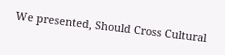We presented, Should Cross Cultural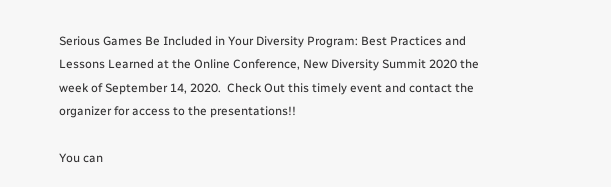Serious Games Be Included in Your Diversity Program: Best Practices and Lessons Learned at the Online Conference, New Diversity Summit 2020 the week of September 14, 2020.  Check Out this timely event and contact the organizer for access to the presentations!!

You can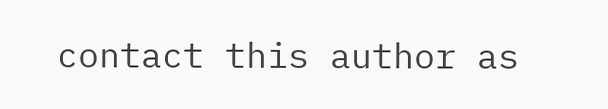contact this author as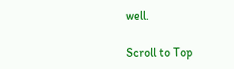well.

Scroll to Top